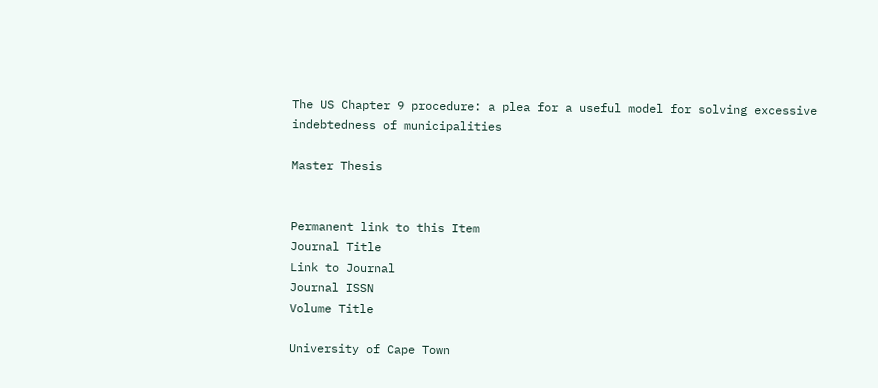The US Chapter 9 procedure: a plea for a useful model for solving excessive indebtedness of municipalities

Master Thesis


Permanent link to this Item
Journal Title
Link to Journal
Journal ISSN
Volume Title

University of Cape Town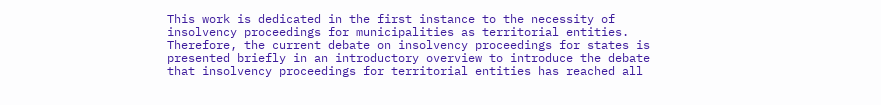This work is dedicated in the first instance to the necessity of insolvency proceedings for municipalities as territorial entities. Therefore, the current debate on insolvency proceedings for states is presented briefly in an introductory overview to introduce the debate that insolvency proceedings for territorial entities has reached all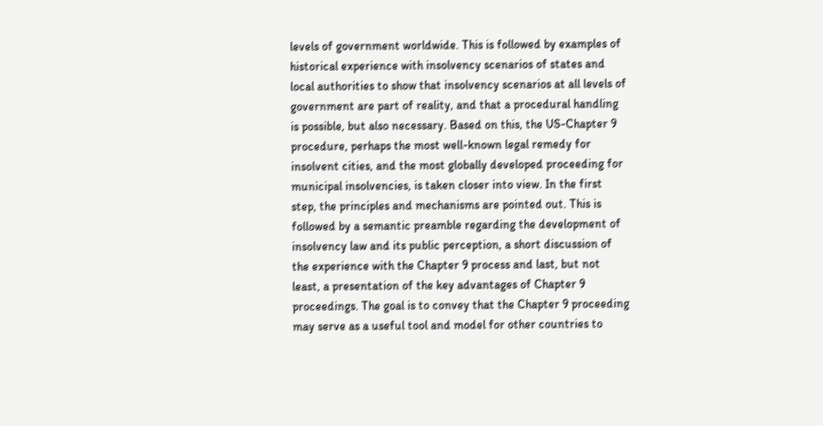levels of government worldwide. This is followed by examples of historical experience with insolvency scenarios of states and local authorities to show that insolvency scenarios at all levels of government are part of reality, and that a procedural handling is possible, but also necessary. Based on this, the US-Chapter 9 procedure, perhaps the most well-known legal remedy for insolvent cities, and the most globally developed proceeding for municipal insolvencies, is taken closer into view. In the first step, the principles and mechanisms are pointed out. This is followed by a semantic preamble regarding the development of insolvency law and its public perception, a short discussion of the experience with the Chapter 9 process and last, but not least, a presentation of the key advantages of Chapter 9 proceedings. The goal is to convey that the Chapter 9 proceeding may serve as a useful tool and model for other countries to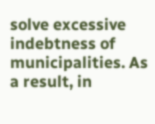solve excessive indebtness of municipalities. As a result, in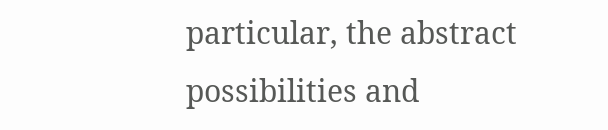particular, the abstract possibilities and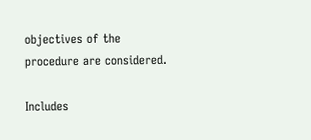objectives of the procedure are considered.

Includes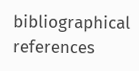bibliographical references